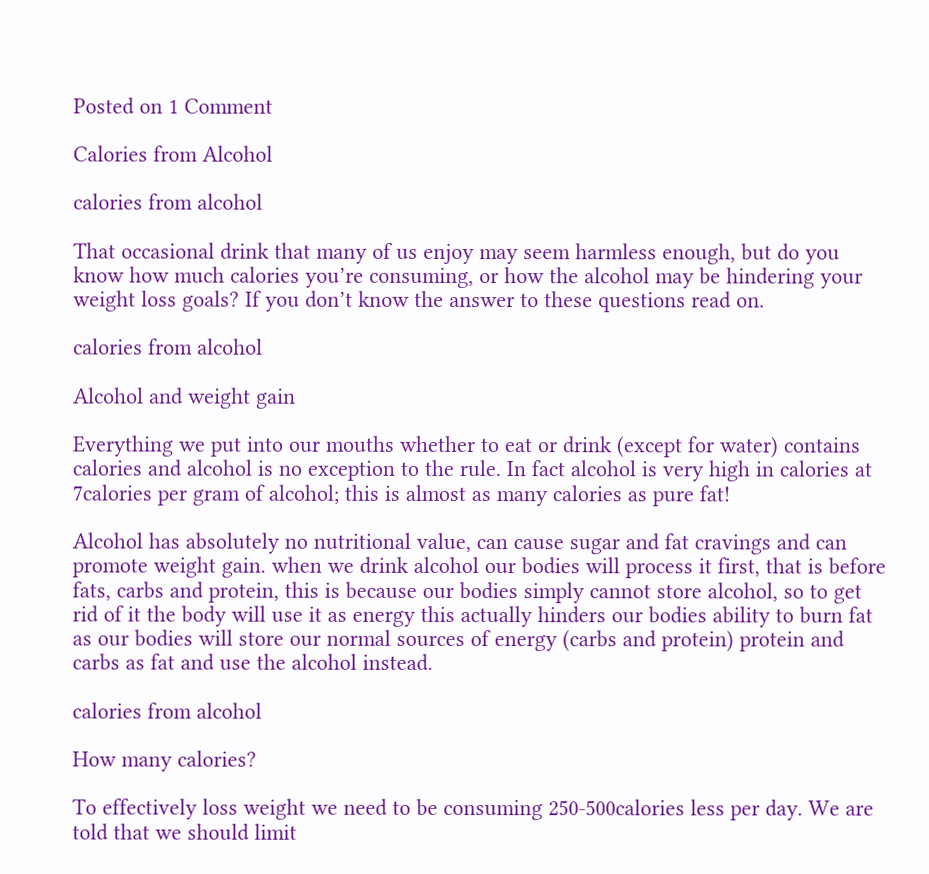Posted on 1 Comment

Calories from Alcohol

calories from alcohol

That occasional drink that many of us enjoy may seem harmless enough, but do you know how much calories you’re consuming, or how the alcohol may be hindering your weight loss goals? If you don’t know the answer to these questions read on.

calories from alcohol

Alcohol and weight gain

Everything we put into our mouths whether to eat or drink (except for water) contains calories and alcohol is no exception to the rule. In fact alcohol is very high in calories at 7calories per gram of alcohol; this is almost as many calories as pure fat!

Alcohol has absolutely no nutritional value, can cause sugar and fat cravings and can promote weight gain. when we drink alcohol our bodies will process it first, that is before fats, carbs and protein, this is because our bodies simply cannot store alcohol, so to get rid of it the body will use it as energy this actually hinders our bodies ability to burn fat as our bodies will store our normal sources of energy (carbs and protein) protein and carbs as fat and use the alcohol instead.

calories from alcohol

How many calories?

To effectively loss weight we need to be consuming 250-500calories less per day. We are told that we should limit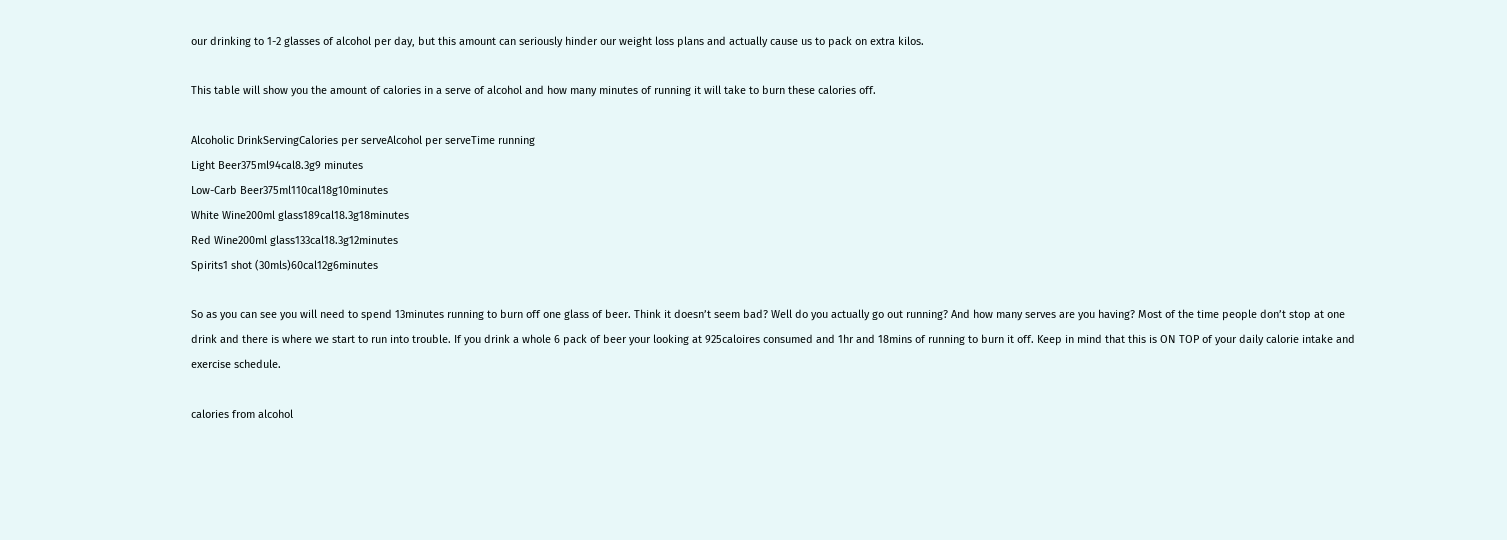our drinking to 1-2 glasses of alcohol per day, but this amount can seriously hinder our weight loss plans and actually cause us to pack on extra kilos.

This table will show you the amount of calories in a serve of alcohol and how many minutes of running it will take to burn these calories off.

Alcoholic DrinkServingCalories per serveAlcohol per serveTime running
Light Beer375ml94cal8.3g9 minutes
Low-Carb Beer375ml110cal18g10minutes
White Wine200ml glass189cal18.3g18minutes
Red Wine200ml glass133cal18.3g12minutes
Spirits1 shot (30mls)60cal12g6minutes

So as you can see you will need to spend 13minutes running to burn off one glass of beer. Think it doesn’t seem bad? Well do you actually go out running? And how many serves are you having? Most of the time people don’t stop at one drink and there is where we start to run into trouble. If you drink a whole 6 pack of beer your looking at 925caloires consumed and 1hr and 18mins of running to burn it off. Keep in mind that this is ON TOP of your daily calorie intake and exercise schedule.

calories from alcohol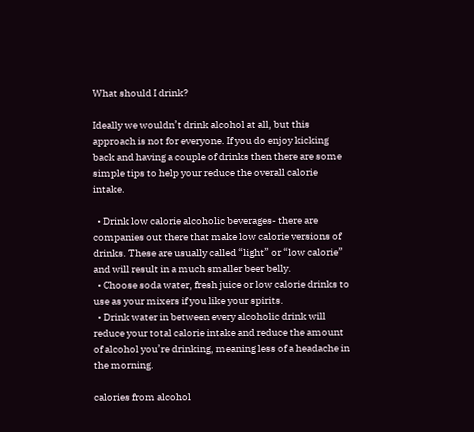What should I drink?

Ideally we wouldn’t drink alcohol at all, but this approach is not for everyone. If you do enjoy kicking back and having a couple of drinks then there are some simple tips to help your reduce the overall calorie intake.

  • Drink low calorie alcoholic beverages- there are companies out there that make low calorie versions of drinks. These are usually called “light” or “low calorie” and will result in a much smaller beer belly.
  • Choose soda water, fresh juice or low calorie drinks to use as your mixers if you like your spirits.
  • Drink water in between every alcoholic drink will reduce your total calorie intake and reduce the amount of alcohol you’re drinking, meaning less of a headache in the morning.

calories from alcohol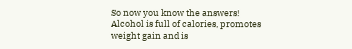So now you know the answers! Alcohol is full of calories, promotes weight gain and is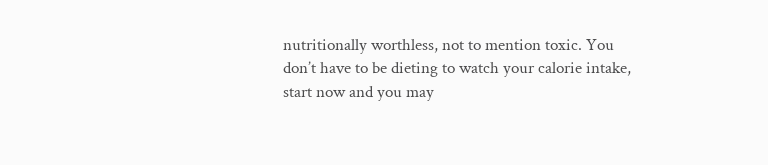nutritionally worthless, not to mention toxic. You don’t have to be dieting to watch your calorie intake, start now and you may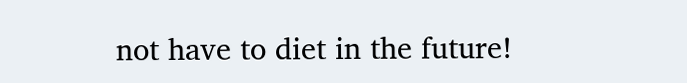not have to diet in the future!